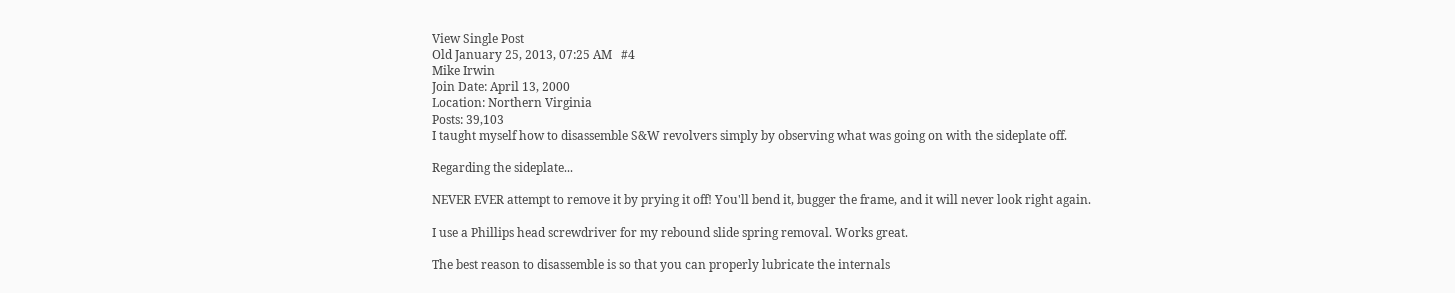View Single Post
Old January 25, 2013, 07:25 AM   #4
Mike Irwin
Join Date: April 13, 2000
Location: Northern Virginia
Posts: 39,103
I taught myself how to disassemble S&W revolvers simply by observing what was going on with the sideplate off.

Regarding the sideplate...

NEVER EVER attempt to remove it by prying it off! You'll bend it, bugger the frame, and it will never look right again.

I use a Phillips head screwdriver for my rebound slide spring removal. Works great.

The best reason to disassemble is so that you can properly lubricate the internals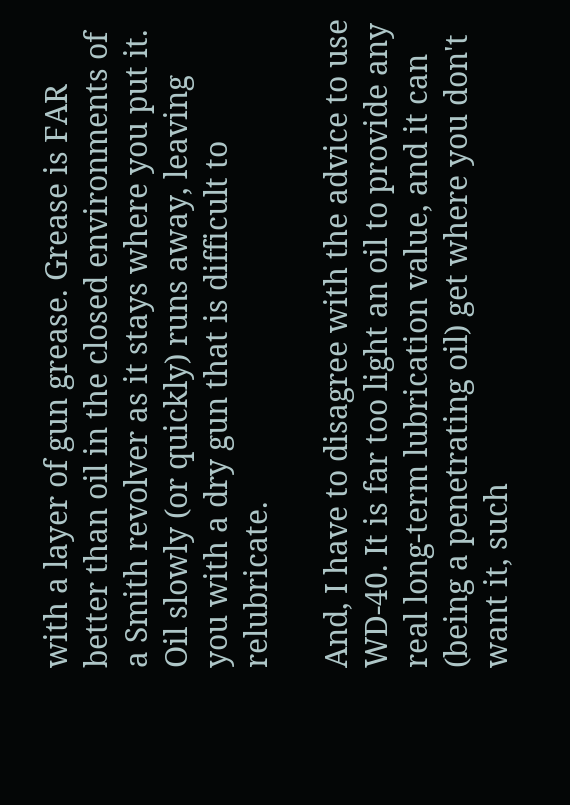with a layer of gun grease. Grease is FAR better than oil in the closed environments of a Smith revolver as it stays where you put it. Oil slowly (or quickly) runs away, leaving you with a dry gun that is difficult to relubricate.

And, I have to disagree with the advice to use WD-40. It is far too light an oil to provide any real long-term lubrication value, and it can (being a penetrating oil) get where you don't want it, such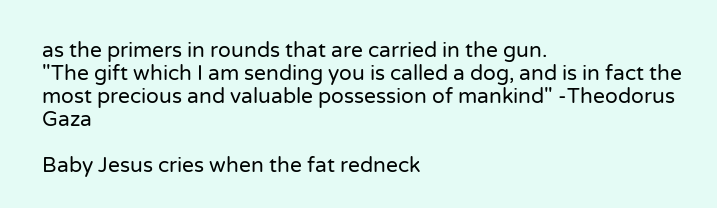as the primers in rounds that are carried in the gun.
"The gift which I am sending you is called a dog, and is in fact the most precious and valuable possession of mankind" -Theodorus Gaza

Baby Jesus cries when the fat redneck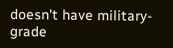doesn't have military-grade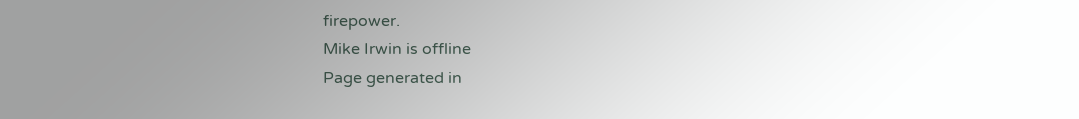firepower.
Mike Irwin is offline
Page generated in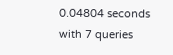0.04804 seconds with 7 queries